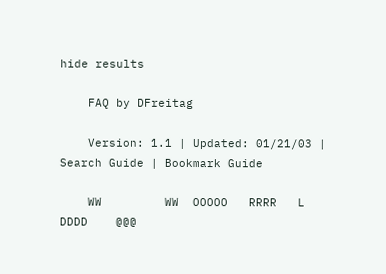hide results

    FAQ by DFreitag

    Version: 1.1 | Updated: 01/21/03 | Search Guide | Bookmark Guide

    WW         WW  OOOOO   RRRR   L     DDDD    @@@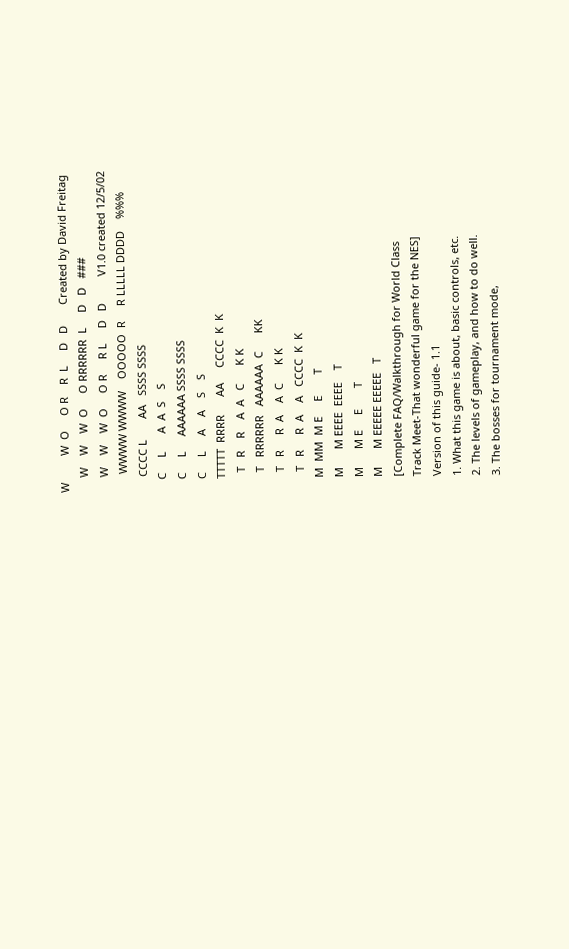W         W  O     O R    R  L     D   D       Created by David Freitag
     W    W    W  O     O RRRRRR  L     D   D   ###
     W    W    W  O     O R     R L     D   D         V1.0 created 12/5/02
      WWWW WWWW    OOOOO  R     R LLLLL DDDD    %%%
     CCCC L       AA   SSSS SSSS
    C     L      A  A  S    S
    C     L     AAAAAA SSSS SSSS
    C     L     A    A    S    S
    TTTTT  RRRR      AA     CCCC  K  K
      T   R    R    A  A   C      K K
      T   RRRRRR   AAAAAA  C      KK
      T   R     R  A    A  C      K K
      T   R     R  A    A   CCCC  K  K
    M  MM  M E     E       T
    M      M EEEE  EEEE    T
    M      M E     E       T
    M      M EEEEE EEEEE   T
    [Complete FAQ/Walkthrough for World Class
    Track Meet-That wonderful game for the NES]
    Version of this guide- 1.1
    1. What this game is about, basic controls, etc.
    2. The levels of gameplay, and how to do well.
    3. The bosses for tournament mode,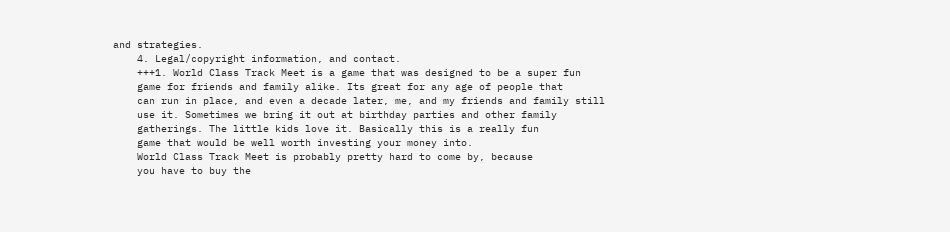and strategies.
    4. Legal/copyright information, and contact.
    +++1. World Class Track Meet is a game that was designed to be a super fun
    game for friends and family alike. Its great for any age of people that
    can run in place, and even a decade later, me, and my friends and family still
    use it. Sometimes we bring it out at birthday parties and other family
    gatherings. The little kids love it. Basically this is a really fun
    game that would be well worth investing your money into.
    World Class Track Meet is probably pretty hard to come by, because
    you have to buy the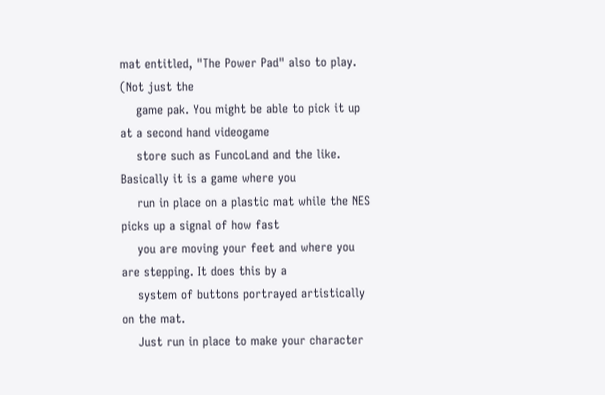mat entitled, "The Power Pad" also to play. (Not just the
    game pak. You might be able to pick it up at a second hand videogame
    store such as FuncoLand and the like. Basically it is a game where you
    run in place on a plastic mat while the NES picks up a signal of how fast
    you are moving your feet and where you are stepping. It does this by a
    system of buttons portrayed artistically on the mat.
    Just run in place to make your character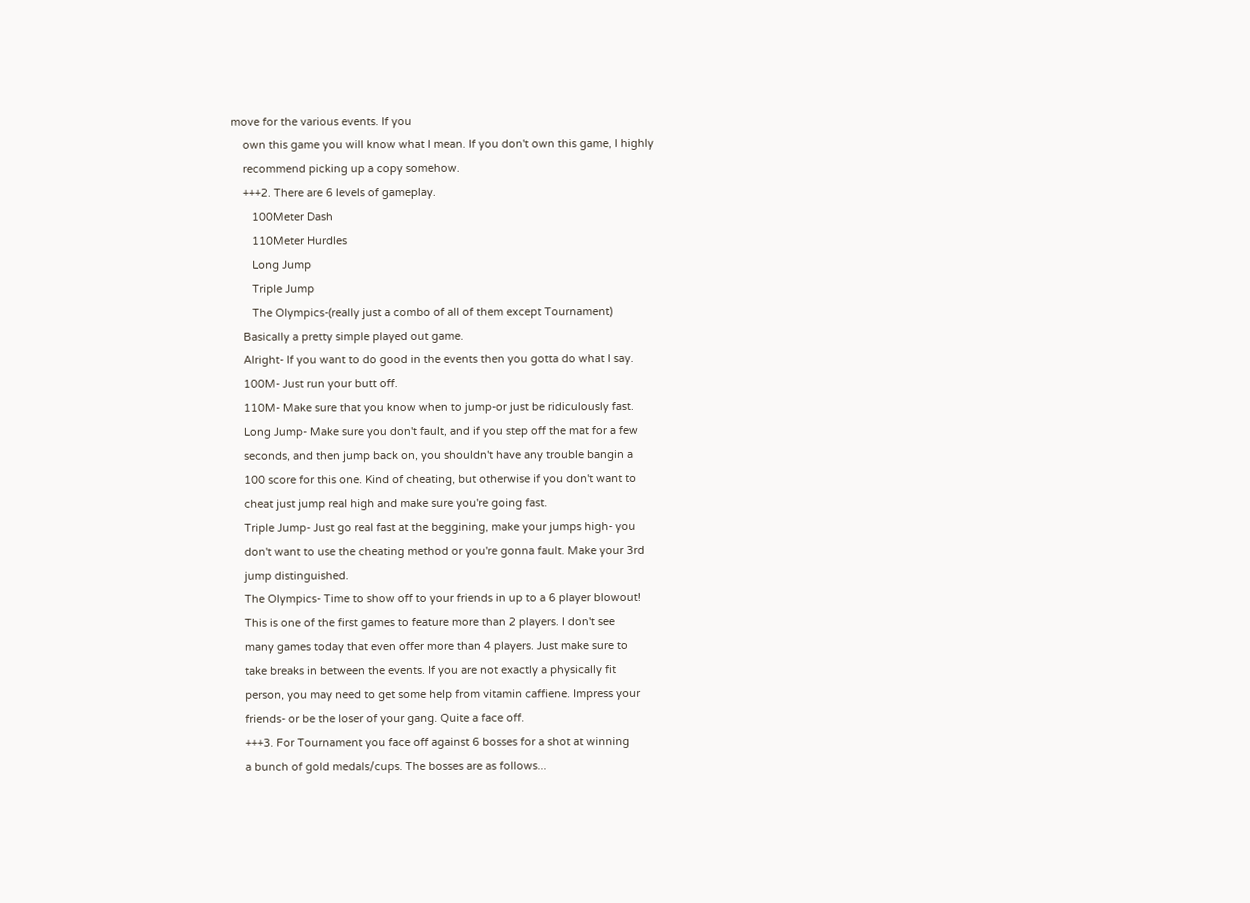move for the various events. If you
    own this game you will know what I mean. If you don't own this game, I highly
    recommend picking up a copy somehow.
    +++2. There are 6 levels of gameplay.
       100Meter Dash
       110Meter Hurdles
       Long Jump
       Triple Jump
       The Olympics-(really just a combo of all of them except Tournament)
    Basically a pretty simple played out game.
    Alright- If you want to do good in the events then you gotta do what I say.
    100M- Just run your butt off.
    110M- Make sure that you know when to jump-or just be ridiculously fast.
    Long Jump- Make sure you don't fault, and if you step off the mat for a few
    seconds, and then jump back on, you shouldn't have any trouble bangin a
    100 score for this one. Kind of cheating, but otherwise if you don't want to
    cheat just jump real high and make sure you're going fast.
    Triple Jump- Just go real fast at the beggining, make your jumps high- you
    don't want to use the cheating method or you're gonna fault. Make your 3rd
    jump distinguished.
    The Olympics- Time to show off to your friends in up to a 6 player blowout!
    This is one of the first games to feature more than 2 players. I don't see
    many games today that even offer more than 4 players. Just make sure to
    take breaks in between the events. If you are not exactly a physically fit
    person, you may need to get some help from vitamin caffiene. Impress your
    friends- or be the loser of your gang. Quite a face off.
    +++3. For Tournament you face off against 6 bosses for a shot at winning
    a bunch of gold medals/cups. The bosses are as follows...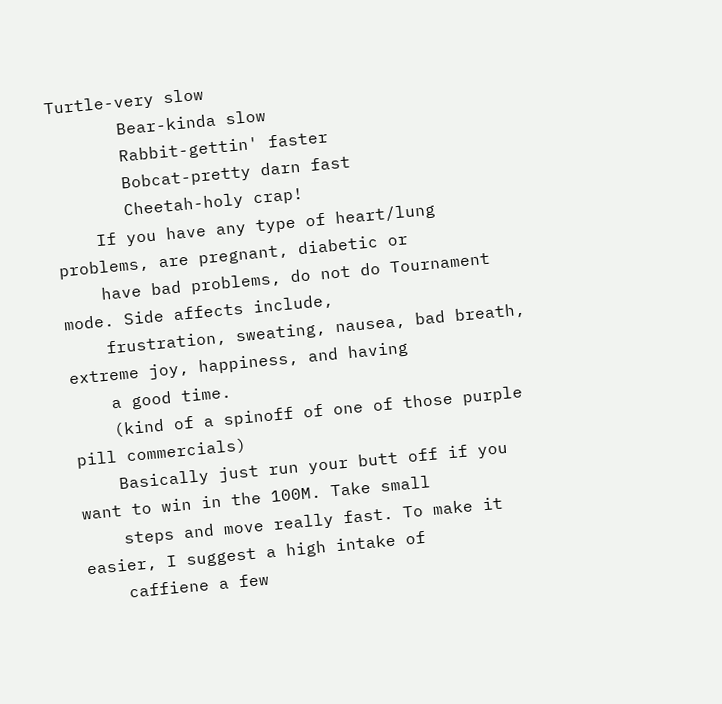Turtle-very slow
       Bear-kinda slow
       Rabbit-gettin' faster
       Bobcat-pretty darn fast
       Cheetah-holy crap!
    If you have any type of heart/lung problems, are pregnant, diabetic or
    have bad problems, do not do Tournament mode. Side affects include,
    frustration, sweating, nausea, bad breath, extreme joy, happiness, and having
    a good time.
    (kind of a spinoff of one of those purple pill commercials)
    Basically just run your butt off if you want to win in the 100M. Take small
    steps and move really fast. To make it easier, I suggest a high intake of
    caffiene a few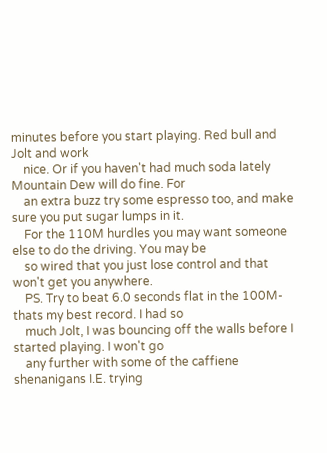minutes before you start playing. Red bull and Jolt and work
    nice. Or if you haven't had much soda lately Mountain Dew will do fine. For
    an extra buzz try some espresso too, and make sure you put sugar lumps in it.
    For the 110M hurdles you may want someone else to do the driving. You may be
    so wired that you just lose control and that won't get you anywhere.
    PS. Try to beat 6.0 seconds flat in the 100M-thats my best record. I had so
    much Jolt, I was bouncing off the walls before I started playing. I won't go
    any further with some of the caffiene shenanigans I.E. trying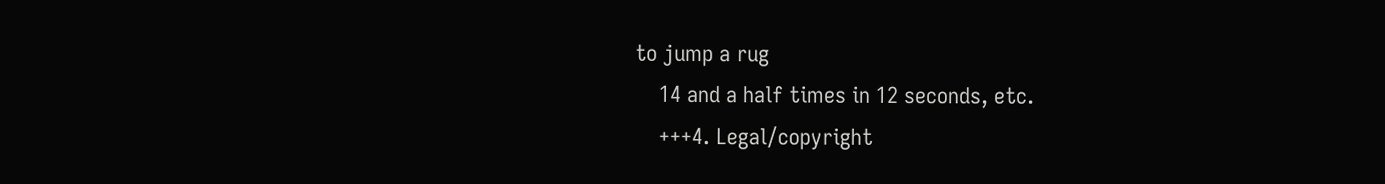to jump a rug
    14 and a half times in 12 seconds, etc.
    +++4. Legal/copyright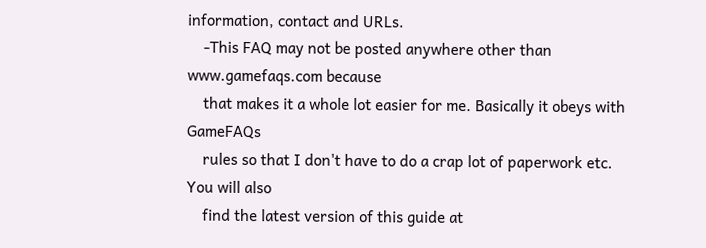information, contact and URLs.
    -This FAQ may not be posted anywhere other than www.gamefaqs.com because
    that makes it a whole lot easier for me. Basically it obeys with GameFAQs
    rules so that I don't have to do a crap lot of paperwork etc. You will also
    find the latest version of this guide at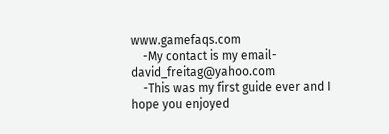www.gamefaqs.com
    -My contact is my email- david_freitag@yahoo.com
    -This was my first guide ever and I hope you enjoyed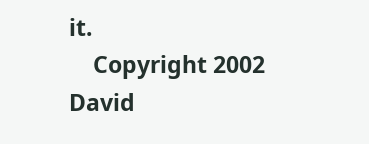it.
    Copyright 2002 David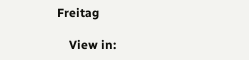Freitag

    View in: